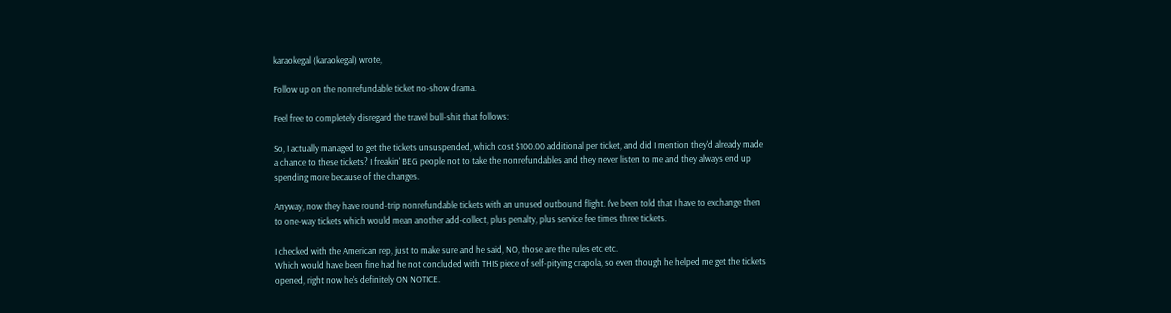karaokegal (karaokegal) wrote,

Follow up on the nonrefundable ticket no-show drama.

Feel free to completely disregard the travel bull-shit that follows:

So, I actually managed to get the tickets unsuspended, which cost $100.00 additional per ticket, and did I mention they'd already made a chance to these tickets? I freakin' BEG people not to take the nonrefundables and they never listen to me and they always end up spending more because of the changes.

Anyway, now they have round-trip nonrefundable tickets with an unused outbound flight. I've been told that I have to exchange then to one-way tickets which would mean another add-collect, plus penalty, plus service fee times three tickets.

I checked with the American rep, just to make sure and he said, NO, those are the rules etc etc.
Which would have been fine had he not concluded with THIS piece of self-pitying crapola, so even though he helped me get the tickets opened, right now he's definitely ON NOTICE.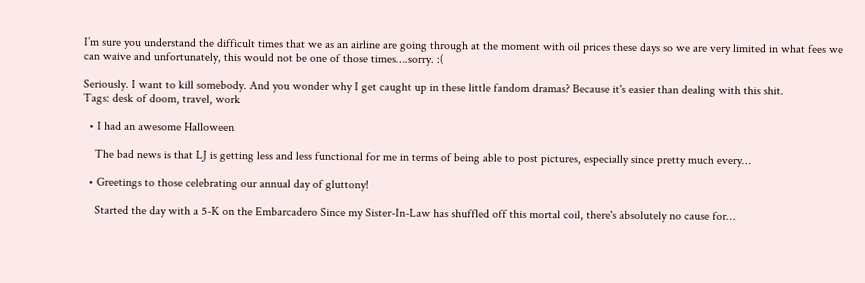I’m sure you understand the difficult times that we as an airline are going through at the moment with oil prices these days so we are very limited in what fees we can waive and unfortunately, this would not be one of those times….sorry. :(

Seriously. I want to kill somebody. And you wonder why I get caught up in these little fandom dramas? Because it's easier than dealing with this shit.
Tags: desk of doom, travel, work

  • I had an awesome Halloween

    The bad news is that LJ is getting less and less functional for me in terms of being able to post pictures, especially since pretty much every…

  • Greetings to those celebrating our annual day of gluttony!

    Started the day with a 5-K on the Embarcadero Since my Sister-In-Law has shuffled off this mortal coil, there's absolutely no cause for…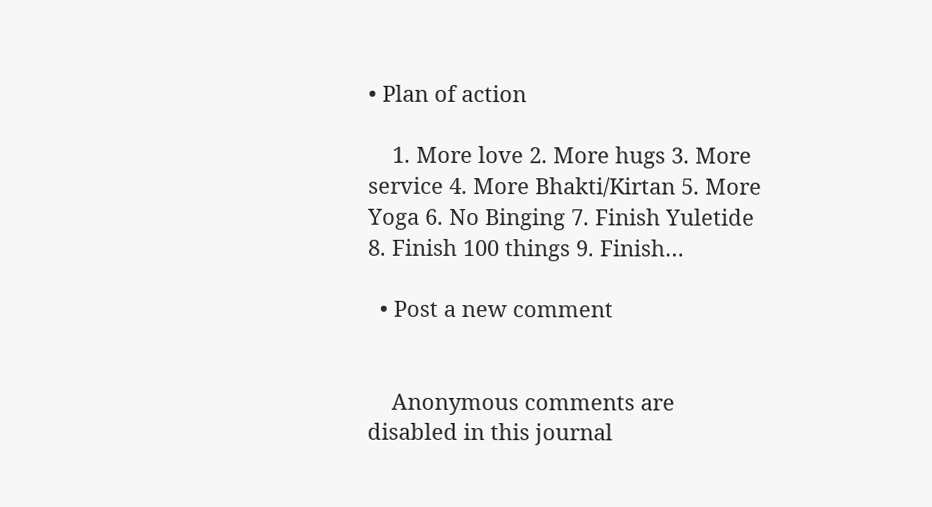• Plan of action

    1. More love 2. More hugs 3. More service 4. More Bhakti/Kirtan 5. More Yoga 6. No Binging 7. Finish Yuletide 8. Finish 100 things 9. Finish…

  • Post a new comment


    Anonymous comments are disabled in this journal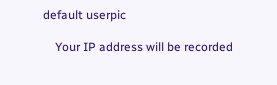default userpic

    Your IP address will be recorded